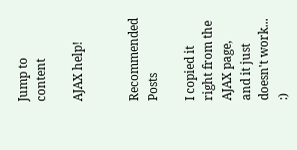Jump to content

AJAX help!


Recommended Posts

I copied it right from the AJAX page, and it just doesn't work... :)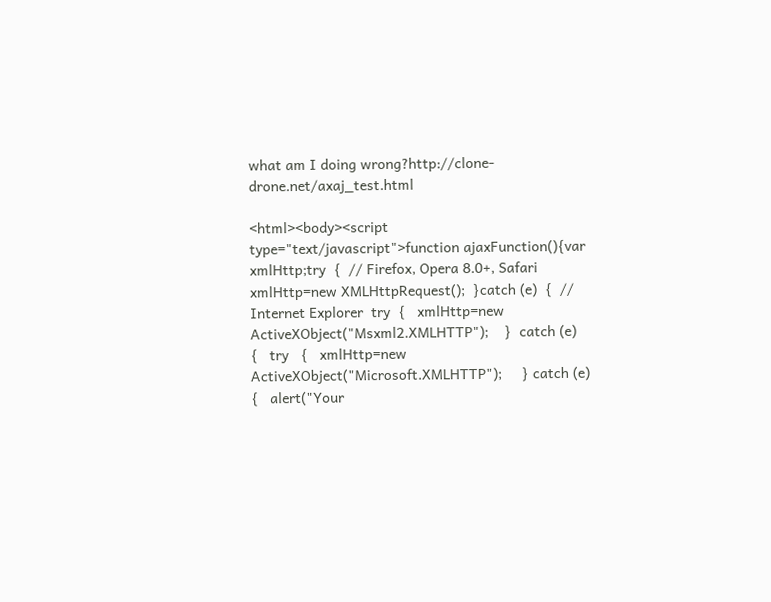what am I doing wrong?http://clone-drone.net/axaj_test.html

<html><body><script type="text/javascript">function ajaxFunction(){var xmlHttp;try  {  // Firefox, Opera 8.0+, Safari  xmlHttp=new XMLHttpRequest();  }catch (e)  {  // Internet Explorer  try  {   xmlHttp=new ActiveXObject("Msxml2.XMLHTTP");    }  catch (e)    {   try   {   xmlHttp=new ActiveXObject("Microsoft.XMLHTTP");     } catch (e)     {   alert("Your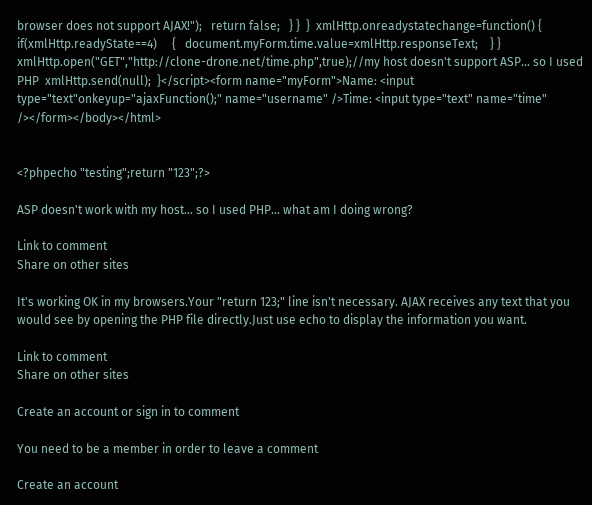browser does not support AJAX!");   return false;   } }  }  xmlHttp.onreadystatechange=function() {   if(xmlHttp.readyState==4)     {   document.myForm.time.value=xmlHttp.responseText;    } }  xmlHttp.open("GET","http://clone-drone.net/time.php",true);//my host doesn't support ASP... so I used PHP  xmlHttp.send(null);  }</script><form name="myForm">Name: <input type="text"onkeyup="ajaxFunction();" name="username" />Time: <input type="text" name="time" /></form></body></html>


<?phpecho "testing";return "123";?>

ASP doesn't work with my host... so I used PHP... what am I doing wrong?

Link to comment
Share on other sites

It's working OK in my browsers.Your "return 123;" line isn't necessary. AJAX receives any text that you would see by opening the PHP file directly.Just use echo to display the information you want.

Link to comment
Share on other sites

Create an account or sign in to comment

You need to be a member in order to leave a comment

Create an account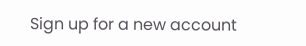Sign up for a new account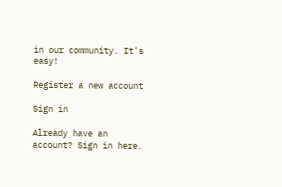in our community. It's easy!

Register a new account

Sign in

Already have an account? Sign in here.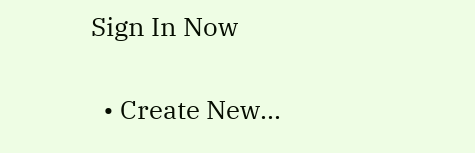Sign In Now

  • Create New...